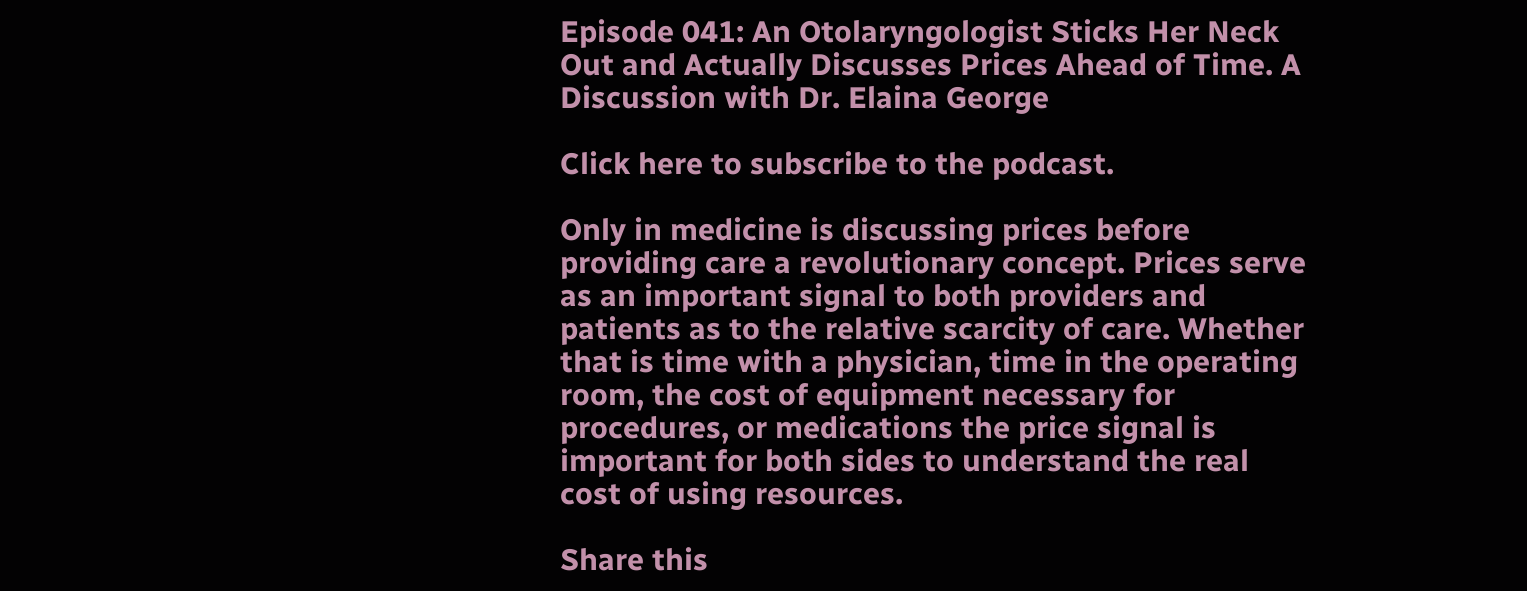Episode 041: An Otolaryngologist Sticks Her Neck Out and Actually Discusses Prices Ahead of Time. A Discussion with Dr. Elaina George

Click here to subscribe to the podcast.

Only in medicine is discussing prices before providing care a revolutionary concept. Prices serve as an important signal to both providers and patients as to the relative scarcity of care. Whether that is time with a physician, time in the operating room, the cost of equipment necessary for procedures, or medications the price signal is important for both sides to understand the real cost of using resources.

Share this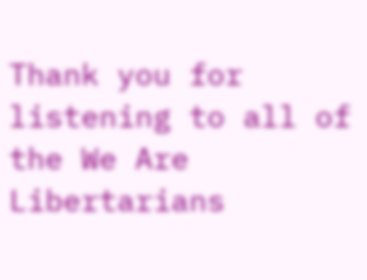Thank you for listening to all of the We Are Libertarians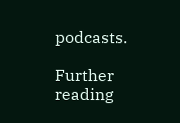podcasts.

Further reading